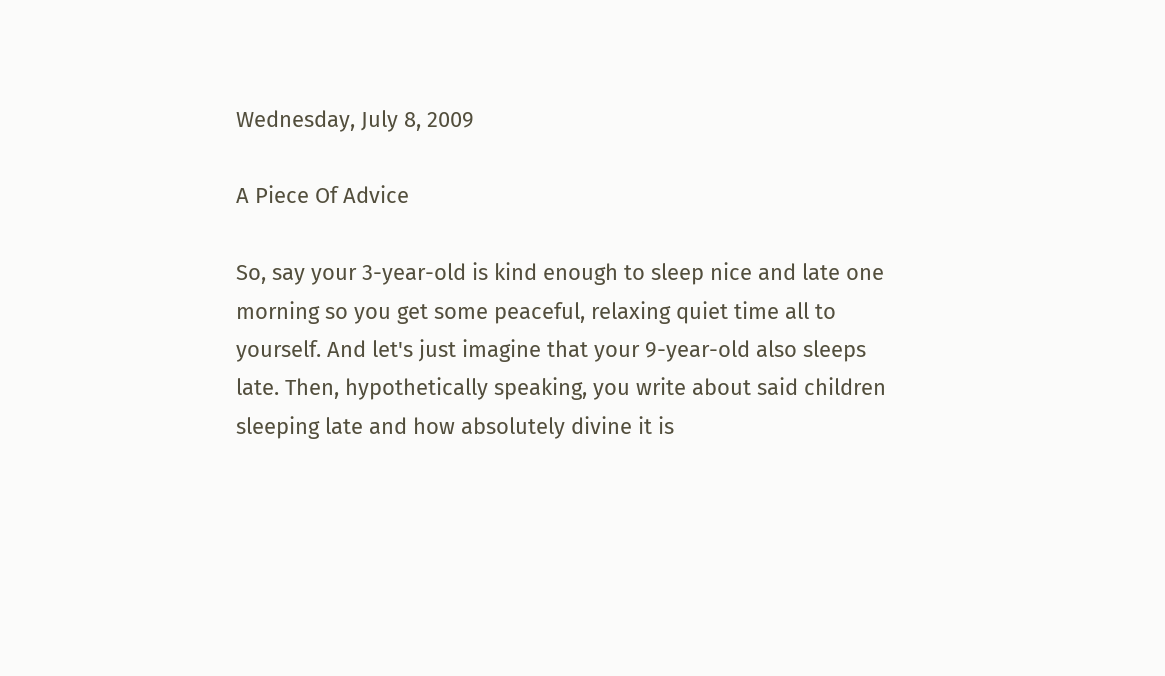Wednesday, July 8, 2009

A Piece Of Advice

So, say your 3-year-old is kind enough to sleep nice and late one morning so you get some peaceful, relaxing quiet time all to yourself. And let's just imagine that your 9-year-old also sleeps late. Then, hypothetically speaking, you write about said children sleeping late and how absolutely divine it is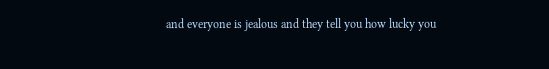and everyone is jealous and they tell you how lucky you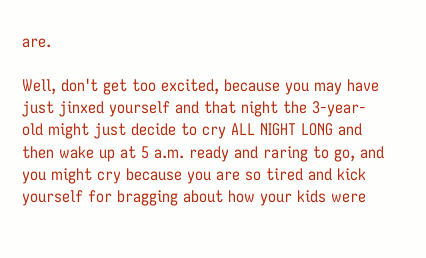are.

Well, don't get too excited, because you may have just jinxed yourself and that night the 3-year-old might just decide to cry ALL NIGHT LONG and then wake up at 5 a.m. ready and raring to go, and you might cry because you are so tired and kick yourself for bragging about how your kids were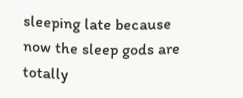sleeping late because now the sleep gods are totally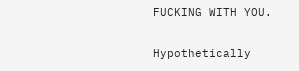FUCKING WITH YOU.

Hypothetically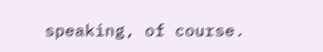speaking, of course.